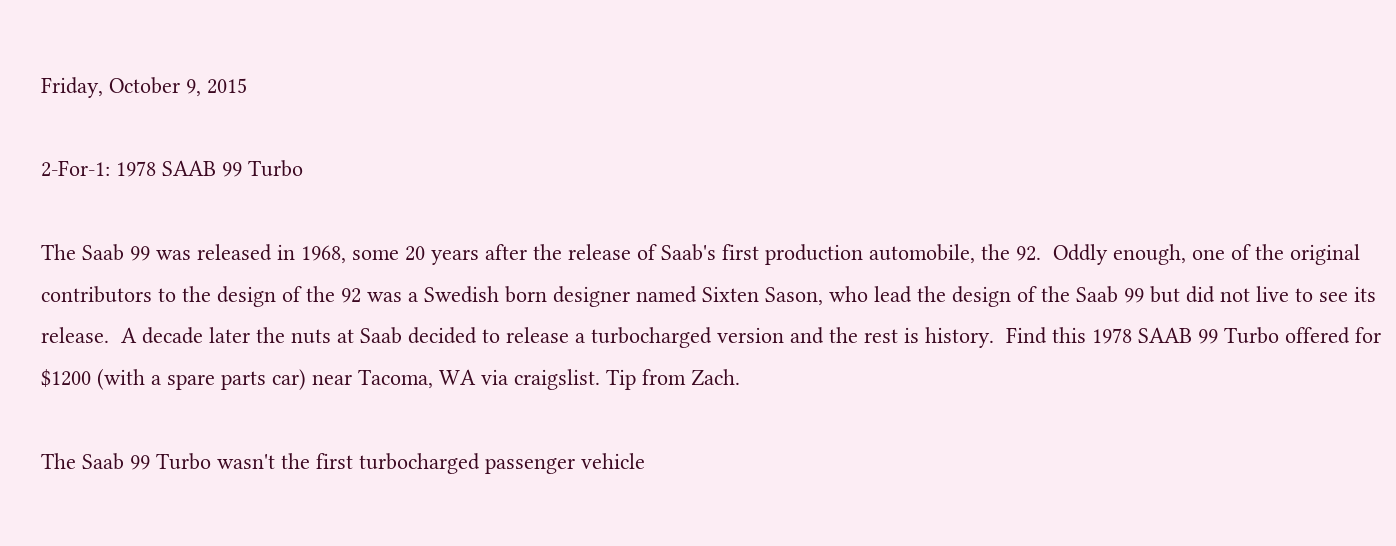Friday, October 9, 2015

2-For-1: 1978 SAAB 99 Turbo

The Saab 99 was released in 1968, some 20 years after the release of Saab's first production automobile, the 92.  Oddly enough, one of the original contributors to the design of the 92 was a Swedish born designer named Sixten Sason, who lead the design of the Saab 99 but did not live to see its release.  A decade later the nuts at Saab decided to release a turbocharged version and the rest is history.  Find this 1978 SAAB 99 Turbo offered for $1200 (with a spare parts car) near Tacoma, WA via craigslist. Tip from Zach.

The Saab 99 Turbo wasn't the first turbocharged passenger vehicle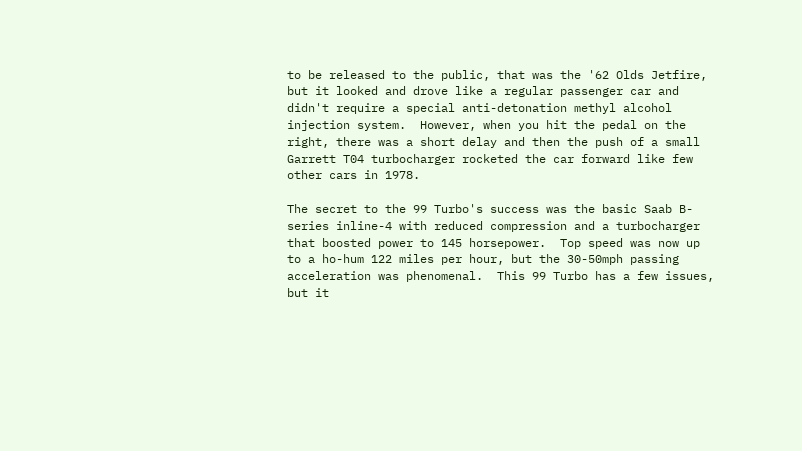to be released to the public, that was the '62 Olds Jetfire, but it looked and drove like a regular passenger car and didn't require a special anti-detonation methyl alcohol injection system.  However, when you hit the pedal on the right, there was a short delay and then the push of a small Garrett T04 turbocharger rocketed the car forward like few other cars in 1978.

The secret to the 99 Turbo's success was the basic Saab B-series inline-4 with reduced compression and a turbocharger that boosted power to 145 horsepower.  Top speed was now up to a ho-hum 122 miles per hour, but the 30-50mph passing acceleration was phenomenal.  This 99 Turbo has a few issues, but it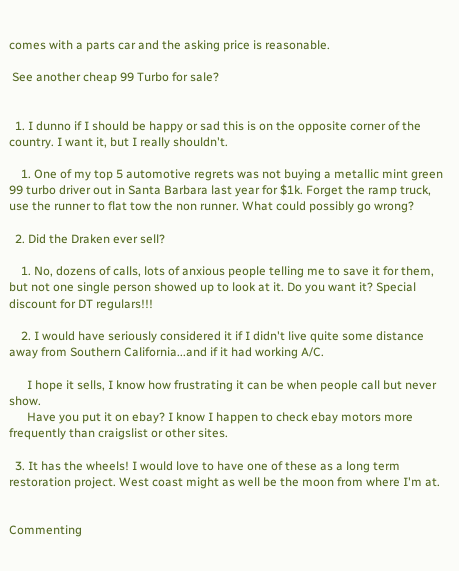comes with a parts car and the asking price is reasonable.

 See another cheap 99 Turbo for sale?


  1. I dunno if I should be happy or sad this is on the opposite corner of the country. I want it, but I really shouldn't.

    1. One of my top 5 automotive regrets was not buying a metallic mint green 99 turbo driver out in Santa Barbara last year for $1k. Forget the ramp truck, use the runner to flat tow the non runner. What could possibly go wrong?

  2. Did the Draken ever sell?

    1. No, dozens of calls, lots of anxious people telling me to save it for them, but not one single person showed up to look at it. Do you want it? Special discount for DT regulars!!!

    2. I would have seriously considered it if I didn't live quite some distance away from Southern California...and if it had working A/C.

      I hope it sells, I know how frustrating it can be when people call but never show.
      Have you put it on ebay? I know I happen to check ebay motors more frequently than craigslist or other sites.

  3. It has the wheels! I would love to have one of these as a long term restoration project. West coast might as well be the moon from where I'm at.


Commenting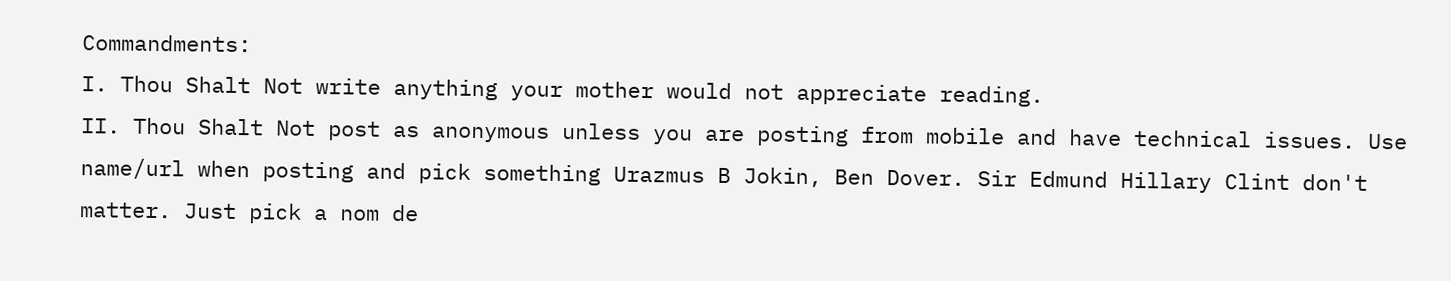Commandments:
I. Thou Shalt Not write anything your mother would not appreciate reading.
II. Thou Shalt Not post as anonymous unless you are posting from mobile and have technical issues. Use name/url when posting and pick something Urazmus B Jokin, Ben Dover. Sir Edmund Hillary Clint don't matter. Just pick a nom de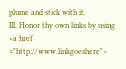plume and stick with it.
III. Honor thy own links by using <a href ="http://www.linkgoeshere">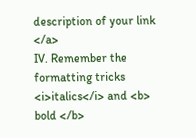description of your link </a>
IV. Remember the formatting tricks <i>italics</i> and <b> bold </b>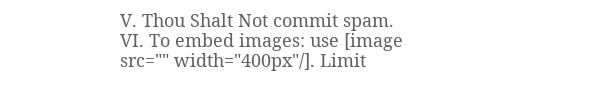V. Thou Shalt Not commit spam.
VI. To embed images: use [image src="" width="400px"/]. Limit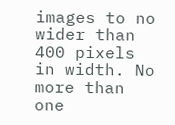images to no wider than 400 pixels in width. No more than one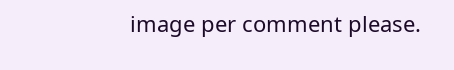image per comment please.